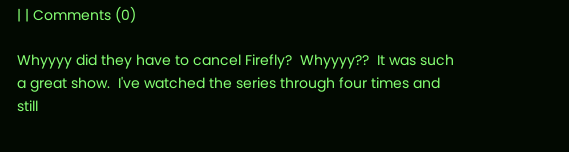| | Comments (0)

Whyyyy did they have to cancel Firefly?  Whyyyy??  It was such a great show.  I've watched the series through four times and still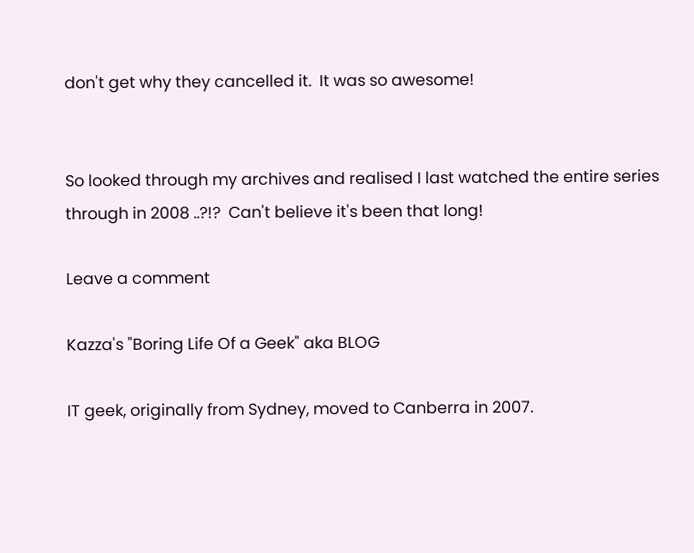don't get why they cancelled it.  It was so awesome!


So looked through my archives and realised I last watched the entire series through in 2008 ..?!?  Can't believe it's been that long!

Leave a comment

Kazza's "Boring Life Of a Geek" aka BLOG

IT geek, originally from Sydney, moved to Canberra in 2007.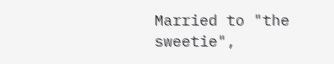Married to "the sweetie",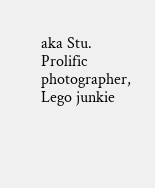aka Stu. Prolific photographer, Lego junkie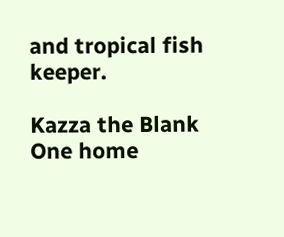and tropical fish keeper.

Kazza the Blank One home